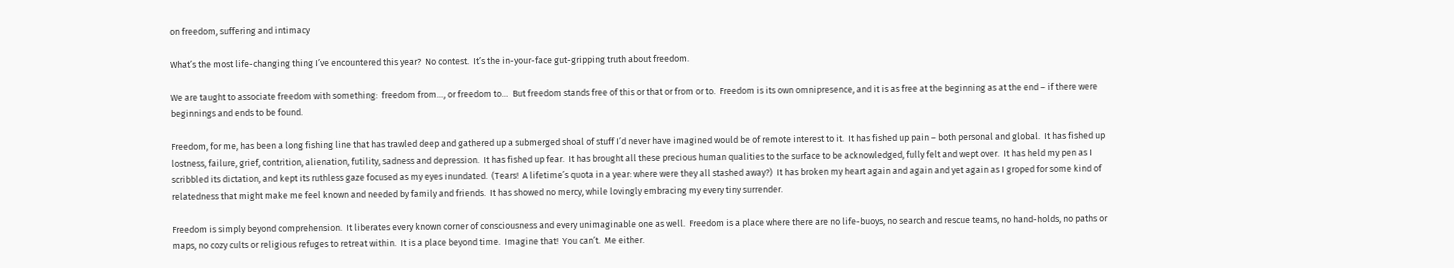on freedom, suffering and intimacy

What’s the most life-changing thing I’ve encountered this year?  No contest.  It’s the in-your-face gut-gripping truth about freedom.

We are taught to associate freedom with something:  freedom from…, or freedom to…  But freedom stands free of this or that or from or to.  Freedom is its own omnipresence, and it is as free at the beginning as at the end – if there were beginnings and ends to be found.

Freedom, for me, has been a long fishing line that has trawled deep and gathered up a submerged shoal of stuff I’d never have imagined would be of remote interest to it.  It has fished up pain – both personal and global.  It has fished up lostness, failure, grief, contrition, alienation, futility, sadness and depression.  It has fished up fear.  It has brought all these precious human qualities to the surface to be acknowledged, fully felt and wept over.  It has held my pen as I scribbled its dictation, and kept its ruthless gaze focused as my eyes inundated.  (Tears!  A lifetime’s quota in a year: where were they all stashed away?)  It has broken my heart again and again and yet again as I groped for some kind of relatedness that might make me feel known and needed by family and friends.  It has showed no mercy, while lovingly embracing my every tiny surrender.

Freedom is simply beyond comprehension.  It liberates every known corner of consciousness and every unimaginable one as well.  Freedom is a place where there are no life-buoys, no search and rescue teams, no hand-holds, no paths or maps, no cozy cults or religious refuges to retreat within.  It is a place beyond time.  Imagine that!  You can’t.  Me either.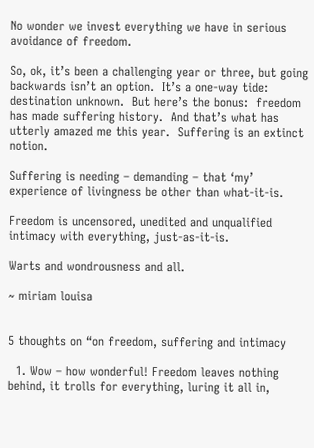No wonder we invest everything we have in serious avoidance of freedom.

So, ok, it’s been a challenging year or three, but going backwards isn’t an option.  It’s a one-way tide:  destination unknown.  But here’s the bonus:  freedom has made suffering history.  And that’s what has utterly amazed me this year.  Suffering is an extinct notion.

Suffering is needing – demanding – that ‘my’ experience of livingness be other than what-it-is.

Freedom is uncensored, unedited and unqualified intimacy with everything, just-as-it-is.

Warts and wondrousness and all.

~ miriam louisa


5 thoughts on “on freedom, suffering and intimacy

  1. Wow – how wonderful! Freedom leaves nothing behind, it trolls for everything, luring it all in,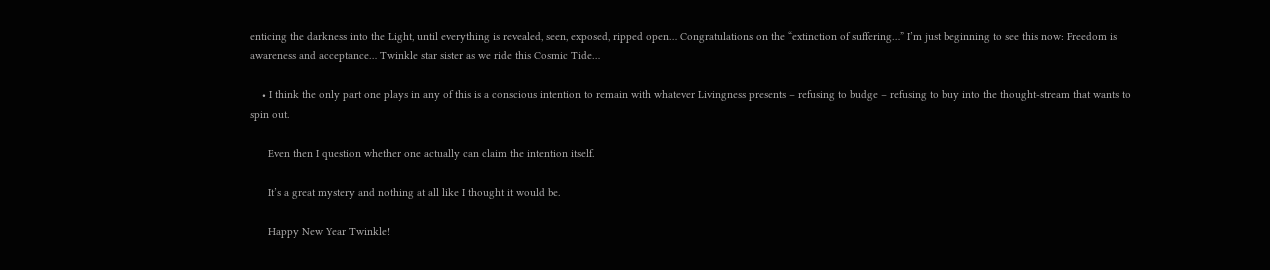enticing the darkness into the Light, until everything is revealed, seen, exposed, ripped open… Congratulations on the “extinction of suffering…” I’m just beginning to see this now: Freedom is awareness and acceptance… Twinkle star sister as we ride this Cosmic Tide…

    • I think the only part one plays in any of this is a conscious intention to remain with whatever Livingness presents – refusing to budge – refusing to buy into the thought-stream that wants to spin out.

      Even then I question whether one actually can claim the intention itself.

      It’s a great mystery and nothing at all like I thought it would be.

      Happy New Year Twinkle!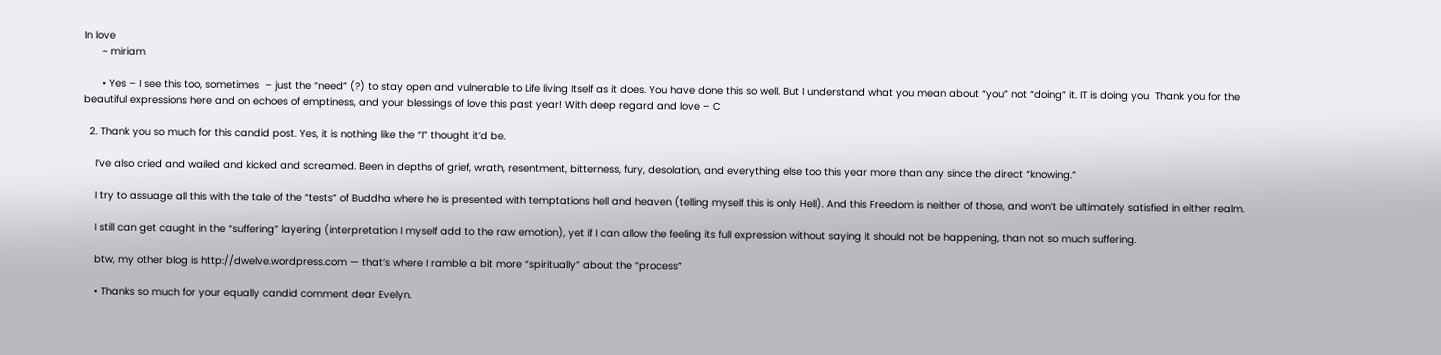In love
      ~ miriam

      • Yes – I see this too, sometimes  – just the “need” (?) to stay open and vulnerable to Life living Itself as it does. You have done this so well. But I understand what you mean about “you” not “doing” it. IT is doing you  Thank you for the beautiful expressions here and on echoes of emptiness, and your blessings of love this past year! With deep regard and love – C

  2. Thank you so much for this candid post. Yes, it is nothing like the “I” thought it’d be.

    I’ve also cried and wailed and kicked and screamed. Been in depths of grief, wrath, resentment, bitterness, fury, desolation, and everything else too this year more than any since the direct “knowing.”

    I try to assuage all this with the tale of the “tests” of Buddha where he is presented with temptations hell and heaven (telling myself this is only Hell). And this Freedom is neither of those, and won’t be ultimately satisfied in either realm.

    I still can get caught in the “suffering” layering (interpretation I myself add to the raw emotion), yet if I can allow the feeling its full expression without saying it should not be happening, than not so much suffering.

    btw, my other blog is http://dwelve.wordpress.com — that’s where I ramble a bit more “spiritually” about the “process”

    • Thanks so much for your equally candid comment dear Evelyn.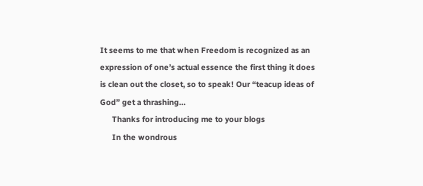It seems to me that when Freedom is recognized as an expression of one’s actual essence the first thing it does is clean out the closet, so to speak! Our “teacup ideas of God” get a thrashing…
      Thanks for introducing me to your blogs
      In the wondrous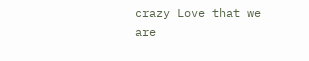crazy Love that we are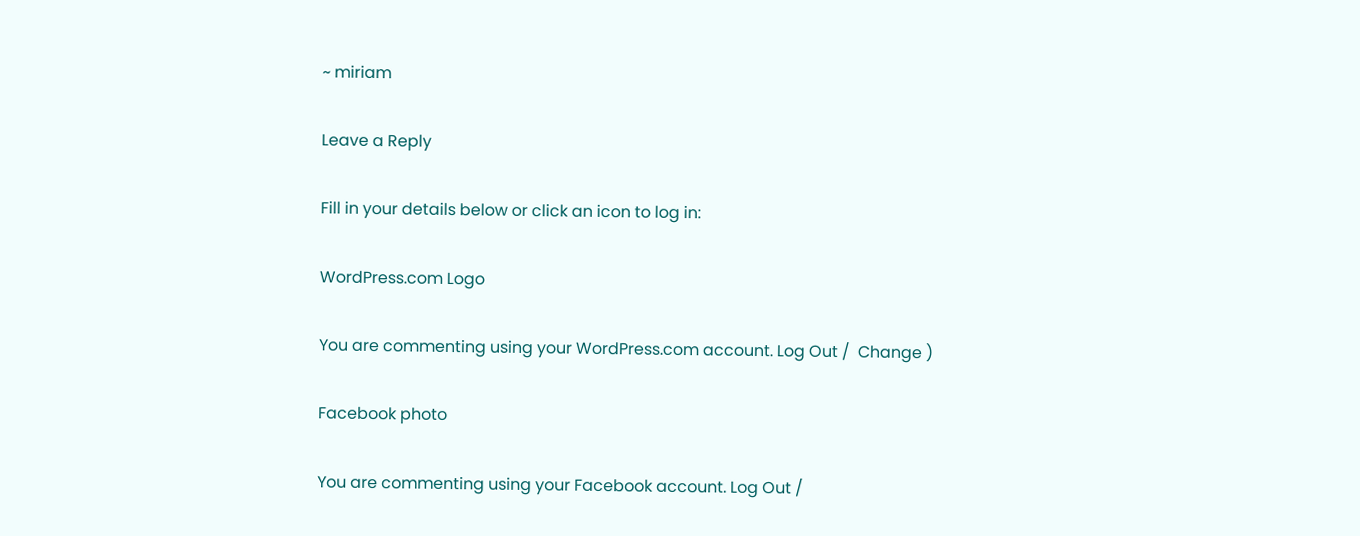~ miriam

Leave a Reply

Fill in your details below or click an icon to log in:

WordPress.com Logo

You are commenting using your WordPress.com account. Log Out /  Change )

Facebook photo

You are commenting using your Facebook account. Log Out /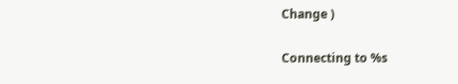Change )

Connecting to %s